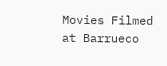Movies Filmed at Barrueco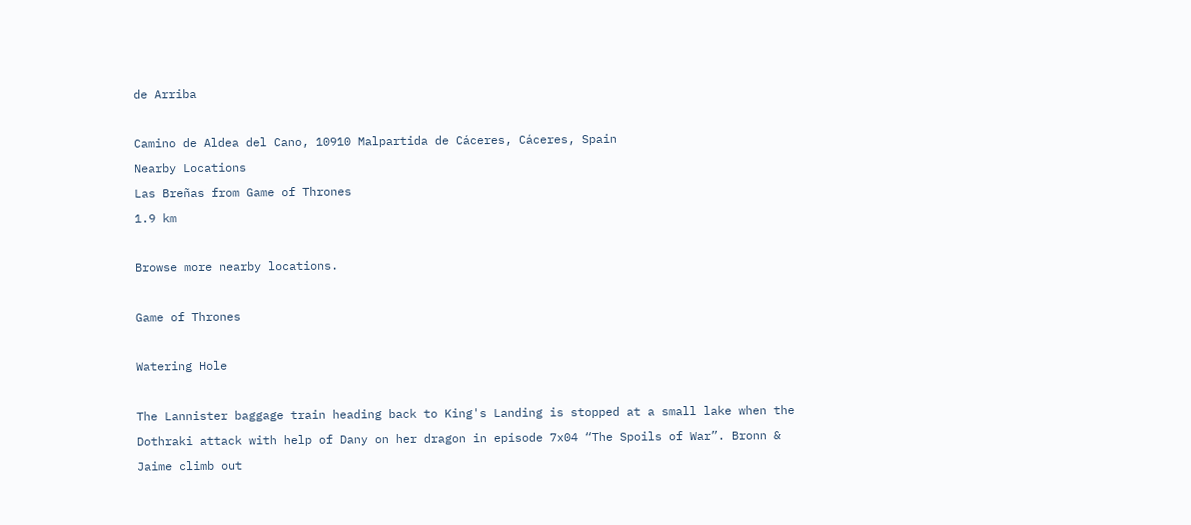de Arriba

Camino de Aldea del Cano, 10910 Malpartida de Cáceres, Cáceres, Spain
Nearby Locations
Las Breñas from Game of Thrones
1.9 km

Browse more nearby locations.

Game of Thrones

Watering Hole

The Lannister baggage train heading back to King's Landing is stopped at a small lake when the Dothraki attack with help of Dany on her dragon in episode 7x04 “The Spoils of War”. Bronn & Jaime climb out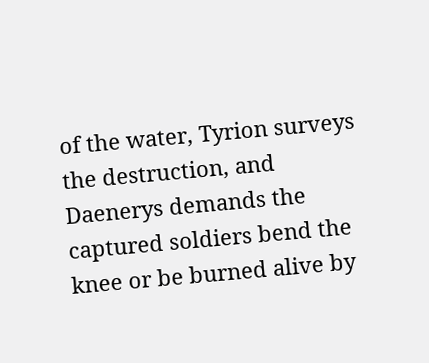of the water, Tyrion surveys the destruction, and Daenerys demands the captured soldiers bend the knee or be burned alive by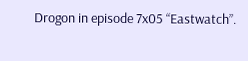Drogon in episode 7x05 “Eastwatch”.